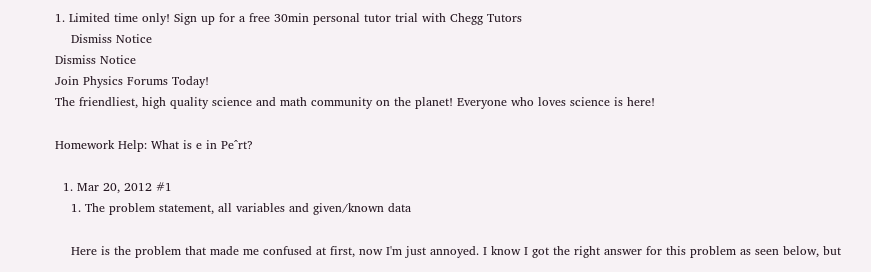1. Limited time only! Sign up for a free 30min personal tutor trial with Chegg Tutors
    Dismiss Notice
Dismiss Notice
Join Physics Forums Today!
The friendliest, high quality science and math community on the planet! Everyone who loves science is here!

Homework Help: What is e in Pe^rt?

  1. Mar 20, 2012 #1
    1. The problem statement, all variables and given/known data

    Here is the problem that made me confused at first, now I'm just annoyed. I know I got the right answer for this problem as seen below, but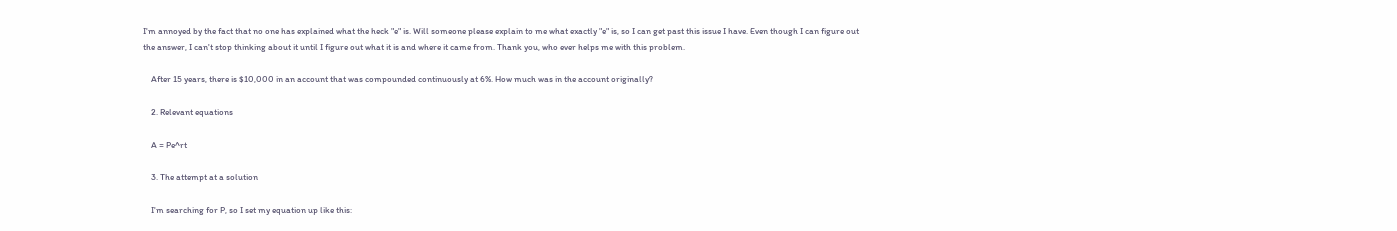I'm annoyed by the fact that no one has explained what the heck "e" is. Will someone please explain to me what exactly "e" is, so I can get past this issue I have. Even though I can figure out the answer, I can't stop thinking about it until I figure out what it is and where it came from. Thank you, who ever helps me with this problem.

    After 15 years, there is $10,000 in an account that was compounded continuously at 6%. How much was in the account originally?

    2. Relevant equations

    A = Pe^rt

    3. The attempt at a solution

    I'm searching for P, so I set my equation up like this: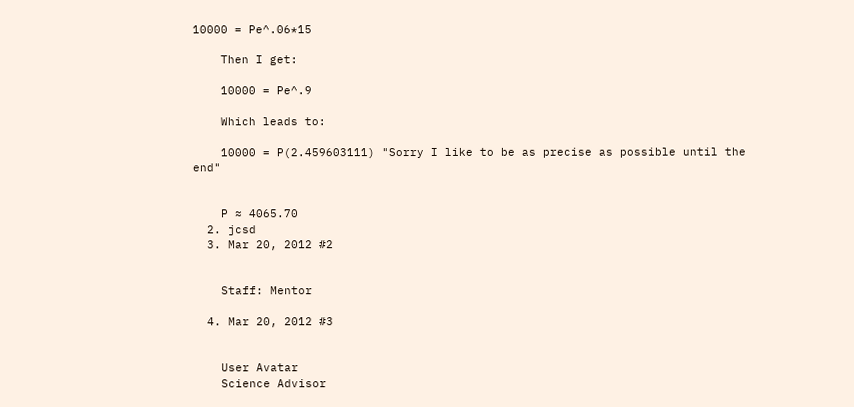10000 = Pe^.06*15

    Then I get:

    10000 = Pe^.9

    Which leads to:

    10000 = P(2.459603111) "Sorry I like to be as precise as possible until the end"


    P ≈ 4065.70
  2. jcsd
  3. Mar 20, 2012 #2


    Staff: Mentor

  4. Mar 20, 2012 #3


    User Avatar
    Science Advisor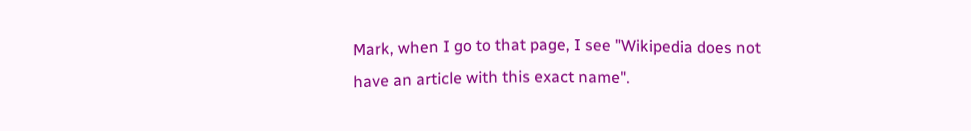Mark, when I go to that page, I see "Wikipedia does not have an article with this exact name".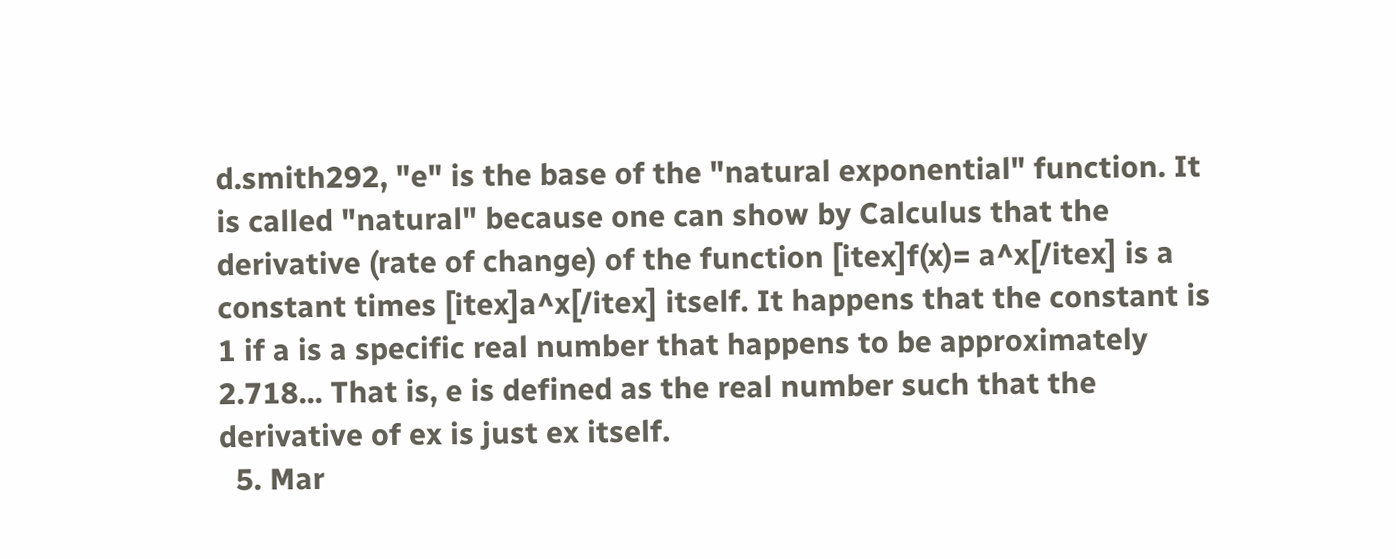d.smith292, "e" is the base of the "natural exponential" function. It is called "natural" because one can show by Calculus that the derivative (rate of change) of the function [itex]f(x)= a^x[/itex] is a constant times [itex]a^x[/itex] itself. It happens that the constant is 1 if a is a specific real number that happens to be approximately 2.718... That is, e is defined as the real number such that the derivative of ex is just ex itself.
  5. Mar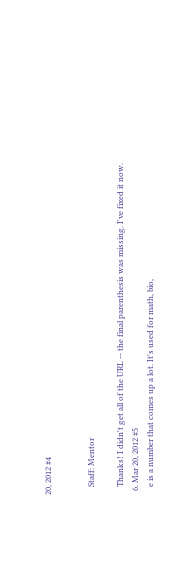20, 2012 #4


    Staff: Mentor

    Thanks! I didn't get all of the URL -- the final parenthesis was missing. I've fixed it now.
  6. Mar 20, 2012 #5
    e is a number that comes up a lot. It's used for math, bio,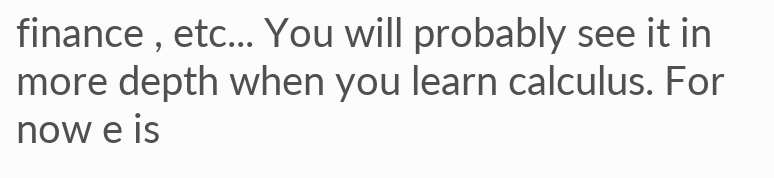finance , etc... You will probably see it in more depth when you learn calculus. For now e is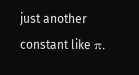just another constant like π.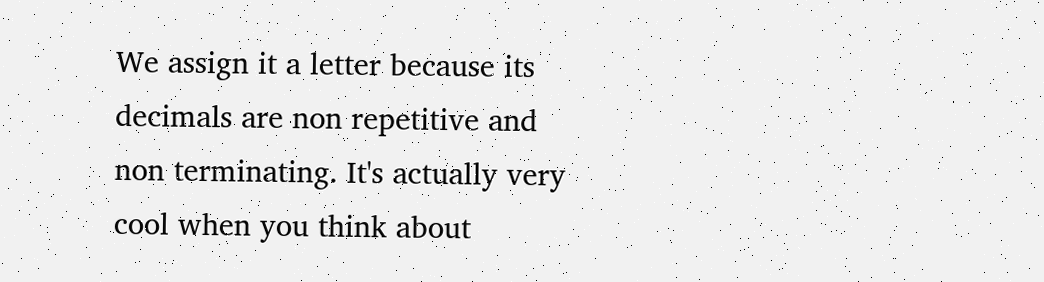We assign it a letter because its decimals are non repetitive and non terminating. It's actually very cool when you think about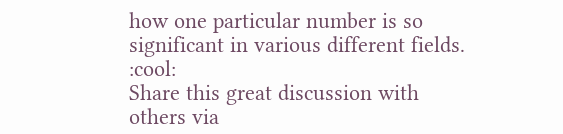how one particular number is so significant in various different fields. :cool:
Share this great discussion with others via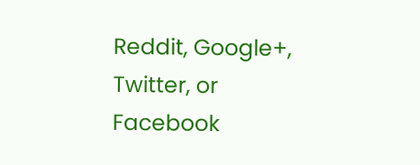Reddit, Google+, Twitter, or Facebook